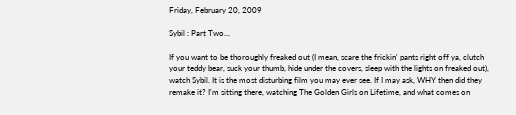Friday, February 20, 2009

Sybil : Part Two...

If you want to be thoroughly freaked out (I mean, scare the frickin' pants right off ya, clutch your teddy bear, suck your thumb, hide under the covers, sleep with the lights on freaked out), watch Sybil. It is the most disturbing film you may ever see. If I may ask, WHY then did they remake it? I'm sitting there, watching The Golden Girls on Lifetime, and what comes on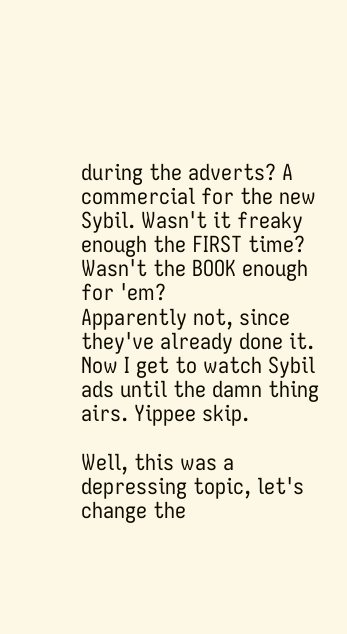during the adverts? A commercial for the new Sybil. Wasn't it freaky enough the FIRST time? Wasn't the BOOK enough for 'em?
Apparently not, since they've already done it.
Now I get to watch Sybil ads until the damn thing airs. Yippee skip.

Well, this was a depressing topic, let's change the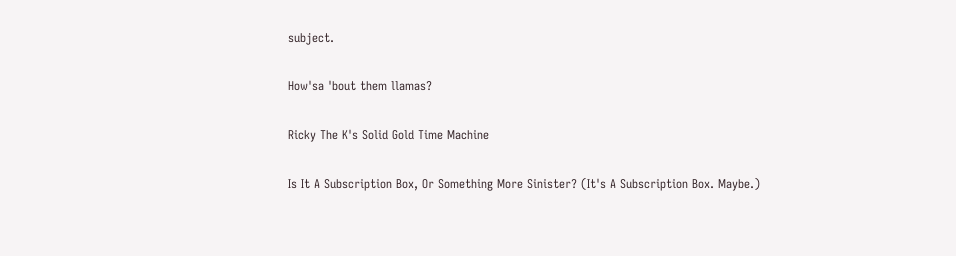subject.

How'sa 'bout them llamas?

Ricky The K's Solid Gold Time Machine

Is It A Subscription Box, Or Something More Sinister? (It's A Subscription Box. Maybe.)